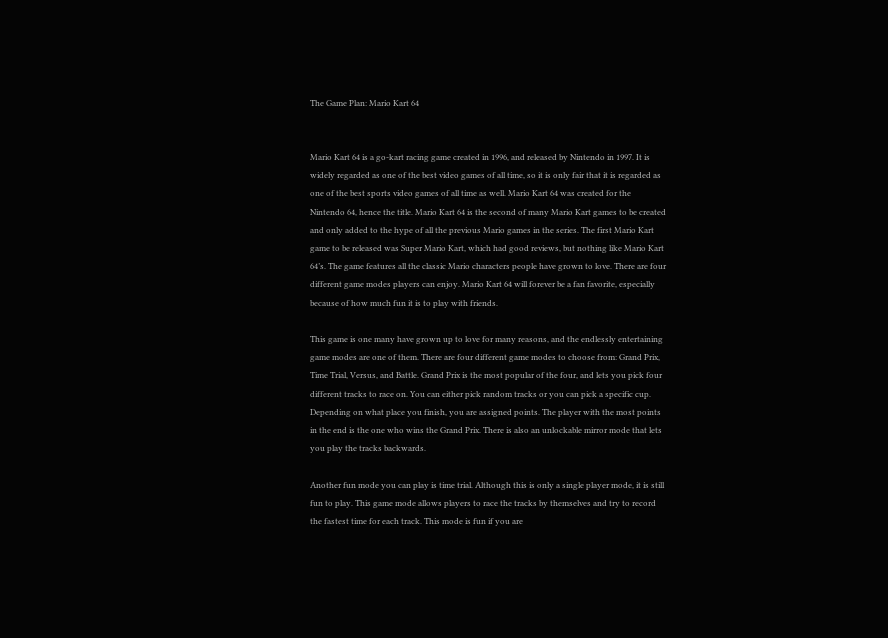The Game Plan: Mario Kart 64


Mario Kart 64 is a go-kart racing game created in 1996, and released by Nintendo in 1997. It is widely regarded as one of the best video games of all time, so it is only fair that it is regarded as one of the best sports video games of all time as well. Mario Kart 64 was created for the Nintendo 64, hence the title. Mario Kart 64 is the second of many Mario Kart games to be created and only added to the hype of all the previous Mario games in the series. The first Mario Kart game to be released was Super Mario Kart, which had good reviews, but nothing like Mario Kart 64’s. The game features all the classic Mario characters people have grown to love. There are four different game modes players can enjoy. Mario Kart 64 will forever be a fan favorite, especially because of how much fun it is to play with friends.

This game is one many have grown up to love for many reasons, and the endlessly entertaining game modes are one of them. There are four different game modes to choose from: Grand Prix, Time Trial, Versus, and Battle. Grand Prix is the most popular of the four, and lets you pick four different tracks to race on. You can either pick random tracks or you can pick a specific cup. Depending on what place you finish, you are assigned points. The player with the most points in the end is the one who wins the Grand Prix. There is also an unlockable mirror mode that lets you play the tracks backwards.

Another fun mode you can play is time trial. Although this is only a single player mode, it is still fun to play. This game mode allows players to race the tracks by themselves and try to record the fastest time for each track. This mode is fun if you are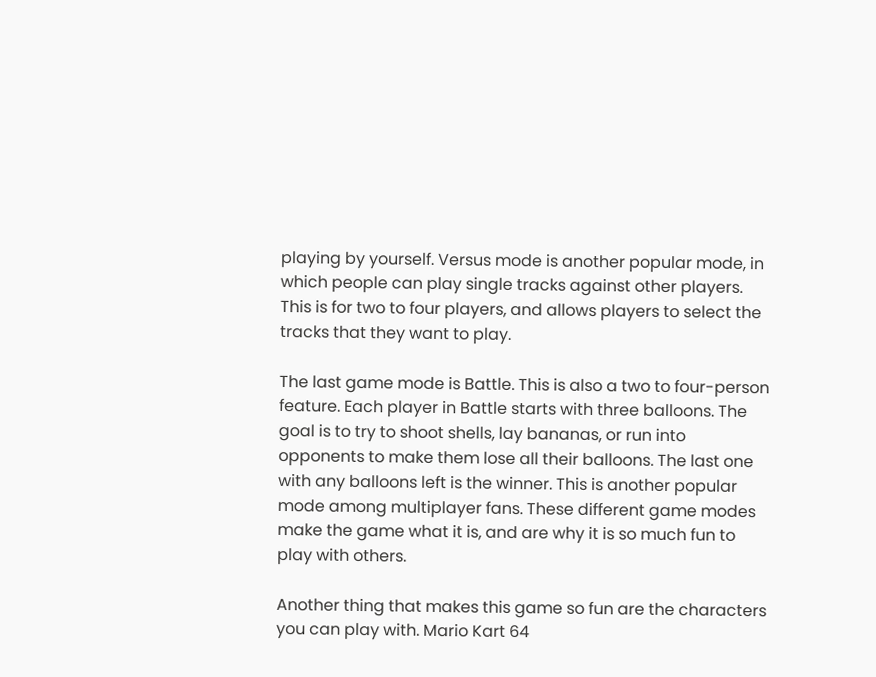playing by yourself. Versus mode is another popular mode, in which people can play single tracks against other players. This is for two to four players, and allows players to select the tracks that they want to play.

The last game mode is Battle. This is also a two to four-person feature. Each player in Battle starts with three balloons. The goal is to try to shoot shells, lay bananas, or run into opponents to make them lose all their balloons. The last one with any balloons left is the winner. This is another popular mode among multiplayer fans. These different game modes make the game what it is, and are why it is so much fun to play with others.

Another thing that makes this game so fun are the characters you can play with. Mario Kart 64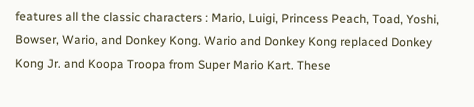features all the classic characters : Mario, Luigi, Princess Peach, Toad, Yoshi, Bowser, Wario, and Donkey Kong. Wario and Donkey Kong replaced Donkey Kong Jr. and Koopa Troopa from Super Mario Kart. These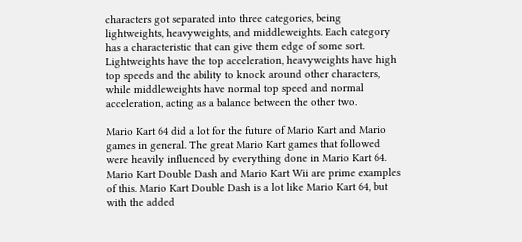characters got separated into three categories, being lightweights, heavyweights, and middleweights. Each category has a characteristic that can give them edge of some sort. Lightweights have the top acceleration, heavyweights have high top speeds and the ability to knock around other characters, while middleweights have normal top speed and normal acceleration, acting as a balance between the other two.

Mario Kart 64 did a lot for the future of Mario Kart and Mario games in general. The great Mario Kart games that followed were heavily influenced by everything done in Mario Kart 64. Mario Kart Double Dash and Mario Kart Wii are prime examples of this. Mario Kart Double Dash is a lot like Mario Kart 64, but with the added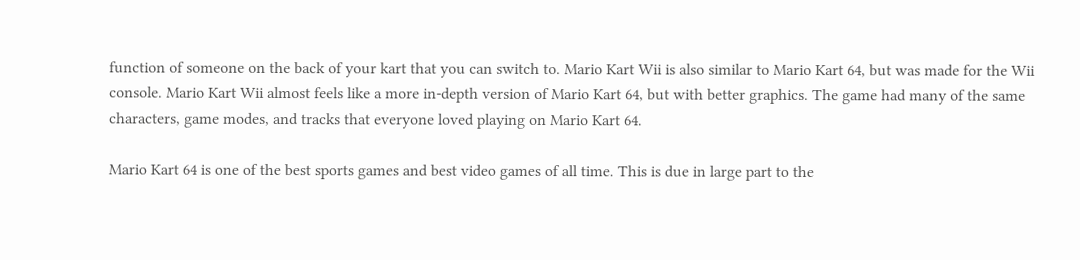function of someone on the back of your kart that you can switch to. Mario Kart Wii is also similar to Mario Kart 64, but was made for the Wii console. Mario Kart Wii almost feels like a more in-depth version of Mario Kart 64, but with better graphics. The game had many of the same characters, game modes, and tracks that everyone loved playing on Mario Kart 64.

Mario Kart 64 is one of the best sports games and best video games of all time. This is due in large part to the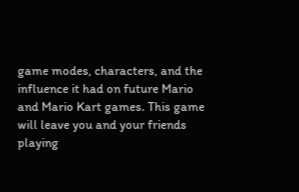game modes, characters, and the influence it had on future Mario and Mario Kart games. This game will leave you and your friends playing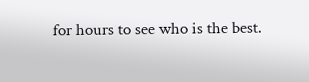for hours to see who is the best.